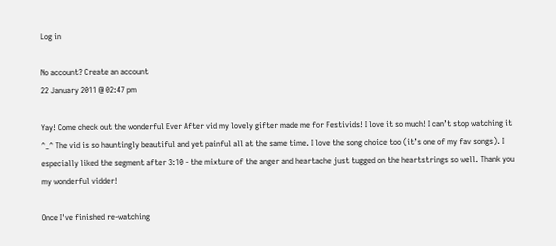Log in

No account? Create an account
22 January 2011 @ 02:47 pm

Yay! Come check out the wonderful Ever After vid my lovely gifter made me for Festivids! I love it so much! I can’t stop watching it ^_^ The vid is so hauntingly beautiful and yet painful all at the same time. I love the song choice too (it’s one of my fav songs). I especially liked the segment after 3:10 - the mixture of the anger and heartache just tugged on the heartstrings so well. Thank you my wonderful vidder!

Once I've finished re-watching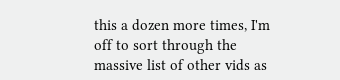this a dozen more times, I'm off to sort through the massive list of other vids as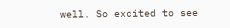well. So excited to see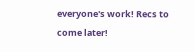everyone's work! Recs to come later!